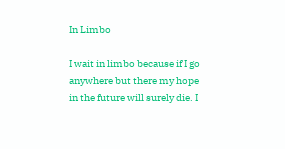In Limbo

I wait in limbo because if I go anywhere but there my hope in the future will surely die. I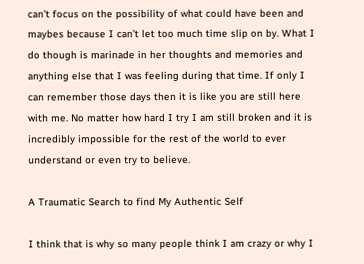can’t focus on the possibility of what could have been and maybes because I can’t let too much time slip on by. What I do though is marinade in her thoughts and memories and anything else that I was feeling during that time. If only I can remember those days then it is like you are still here with me. No matter how hard I try I am still broken and it is incredibly impossible for the rest of the world to ever understand or even try to believe.

A Traumatic Search to find My Authentic Self

I think that is why so many people think I am crazy or why I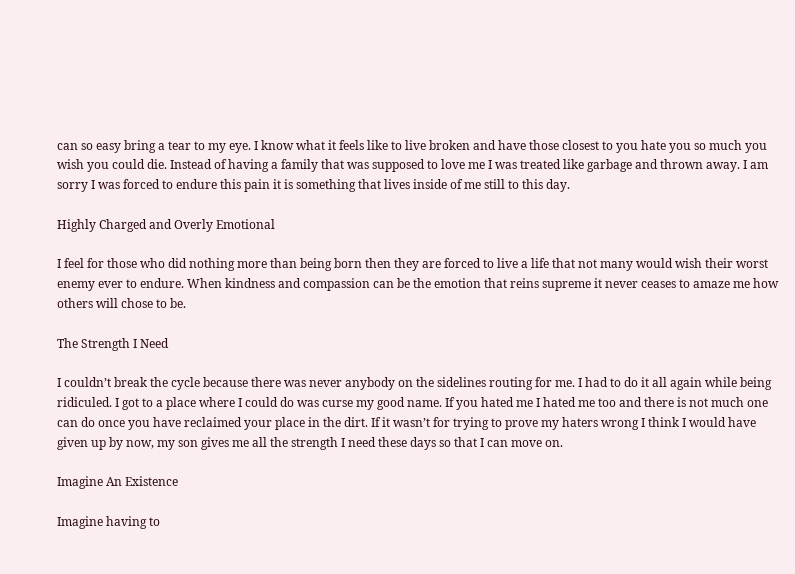can so easy bring a tear to my eye. I know what it feels like to live broken and have those closest to you hate you so much you wish you could die. Instead of having a family that was supposed to love me I was treated like garbage and thrown away. I am sorry I was forced to endure this pain it is something that lives inside of me still to this day.

Highly Charged and Overly Emotional

I feel for those who did nothing more than being born then they are forced to live a life that not many would wish their worst enemy ever to endure. When kindness and compassion can be the emotion that reins supreme it never ceases to amaze me how others will chose to be.

The Strength I Need

I couldn’t break the cycle because there was never anybody on the sidelines routing for me. I had to do it all again while being ridiculed. I got to a place where I could do was curse my good name. If you hated me I hated me too and there is not much one can do once you have reclaimed your place in the dirt. If it wasn’t for trying to prove my haters wrong I think I would have given up by now, my son gives me all the strength I need these days so that I can move on.

Imagine An Existence

Imagine having to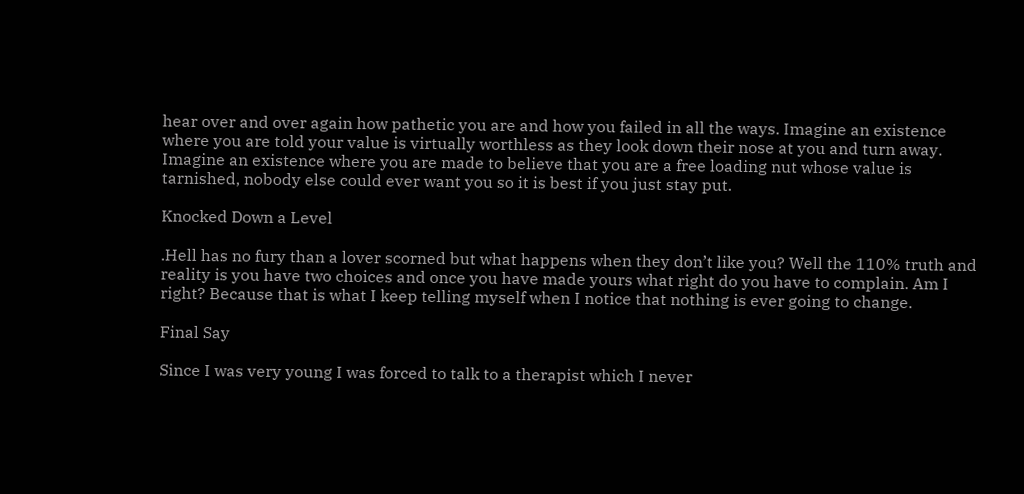hear over and over again how pathetic you are and how you failed in all the ways. Imagine an existence where you are told your value is virtually worthless as they look down their nose at you and turn away. Imagine an existence where you are made to believe that you are a free loading nut whose value is tarnished, nobody else could ever want you so it is best if you just stay put.

Knocked Down a Level

.Hell has no fury than a lover scorned but what happens when they don’t like you? Well the 110% truth and reality is you have two choices and once you have made yours what right do you have to complain. Am I right? Because that is what I keep telling myself when I notice that nothing is ever going to change.

Final Say

Since I was very young I was forced to talk to a therapist which I never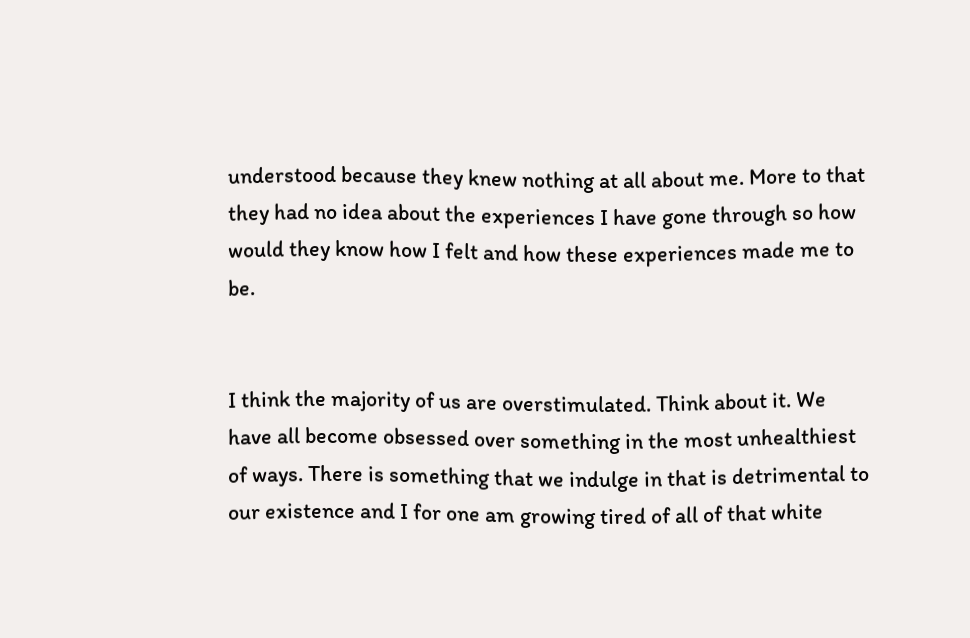understood because they knew nothing at all about me. More to that they had no idea about the experiences I have gone through so how would they know how I felt and how these experiences made me to be.


I think the majority of us are overstimulated. Think about it. We have all become obsessed over something in the most unhealthiest of ways. There is something that we indulge in that is detrimental to our existence and I for one am growing tired of all of that white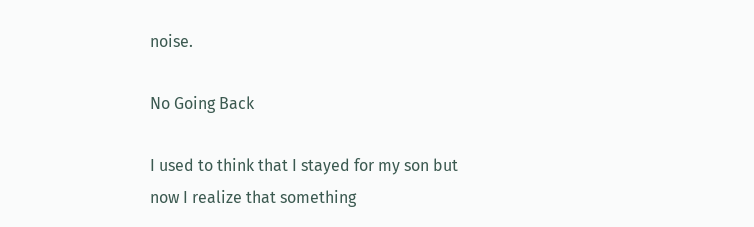noise.

No Going Back

I used to think that I stayed for my son but now I realize that something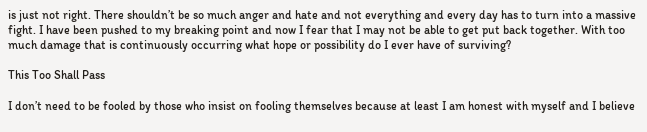is just not right. There shouldn’t be so much anger and hate and not everything and every day has to turn into a massive fight. I have been pushed to my breaking point and now I fear that I may not be able to get put back together. With too much damage that is continuously occurring what hope or possibility do I ever have of surviving?

This Too Shall Pass

I don’t need to be fooled by those who insist on fooling themselves because at least I am honest with myself and I believe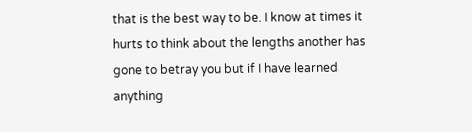that is the best way to be. I know at times it hurts to think about the lengths another has gone to betray you but if I have learned anything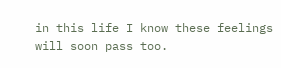in this life I know these feelings will soon pass too.